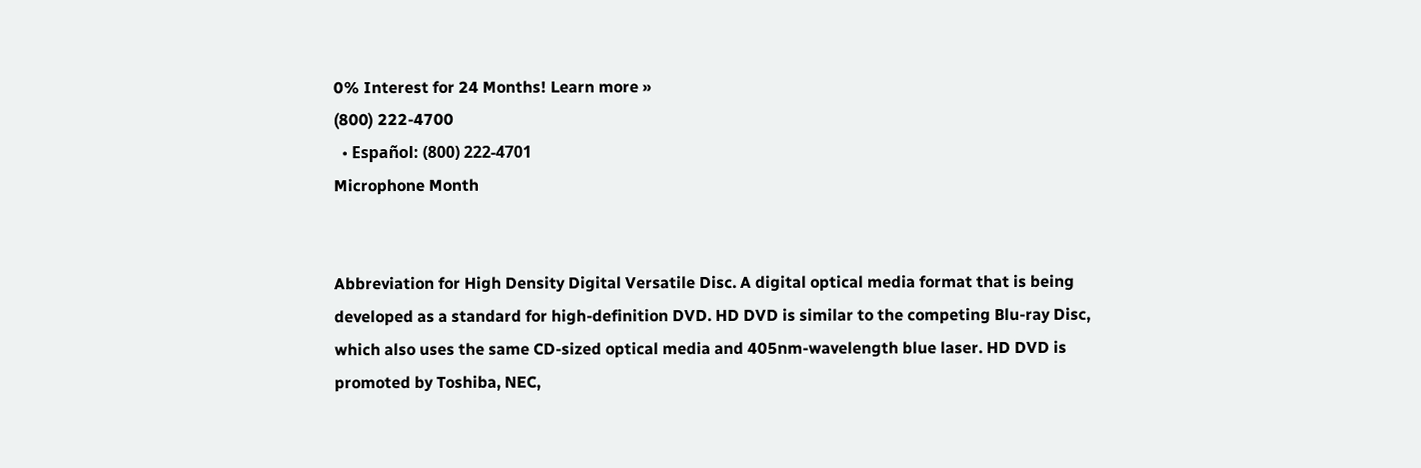0% Interest for 24 Months! Learn more »
(800) 222-4700
  • Español: (800) 222-4701
Microphone Month


Abbreviation for High Density Digital Versatile Disc. A digital optical media format that is being developed as a standard for high-definition DVD. HD DVD is similar to the competing Blu-ray Disc, which also uses the same CD-sized optical media and 405nm-wavelength blue laser. HD DVD is promoted by Toshiba, NEC,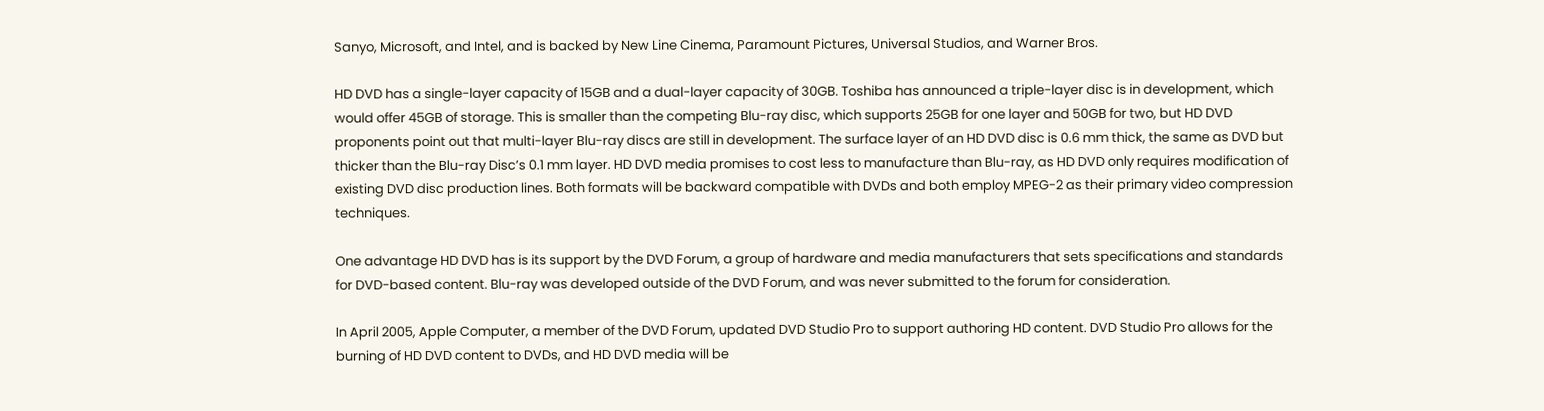Sanyo, Microsoft, and Intel, and is backed by New Line Cinema, Paramount Pictures, Universal Studios, and Warner Bros.

HD DVD has a single-layer capacity of 15GB and a dual-layer capacity of 30GB. Toshiba has announced a triple-layer disc is in development, which would offer 45GB of storage. This is smaller than the competing Blu-ray disc, which supports 25GB for one layer and 50GB for two, but HD DVD proponents point out that multi-layer Blu-ray discs are still in development. The surface layer of an HD DVD disc is 0.6 mm thick, the same as DVD but thicker than the Blu-ray Disc’s 0.1 mm layer. HD DVD media promises to cost less to manufacture than Blu-ray, as HD DVD only requires modification of existing DVD disc production lines. Both formats will be backward compatible with DVDs and both employ MPEG-2 as their primary video compression techniques.

One advantage HD DVD has is its support by the DVD Forum, a group of hardware and media manufacturers that sets specifications and standards for DVD-based content. Blu-ray was developed outside of the DVD Forum, and was never submitted to the forum for consideration.

In April 2005, Apple Computer, a member of the DVD Forum, updated DVD Studio Pro to support authoring HD content. DVD Studio Pro allows for the burning of HD DVD content to DVDs, and HD DVD media will be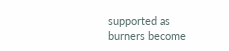supported as burners become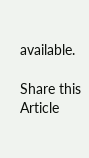available.

Share this Article